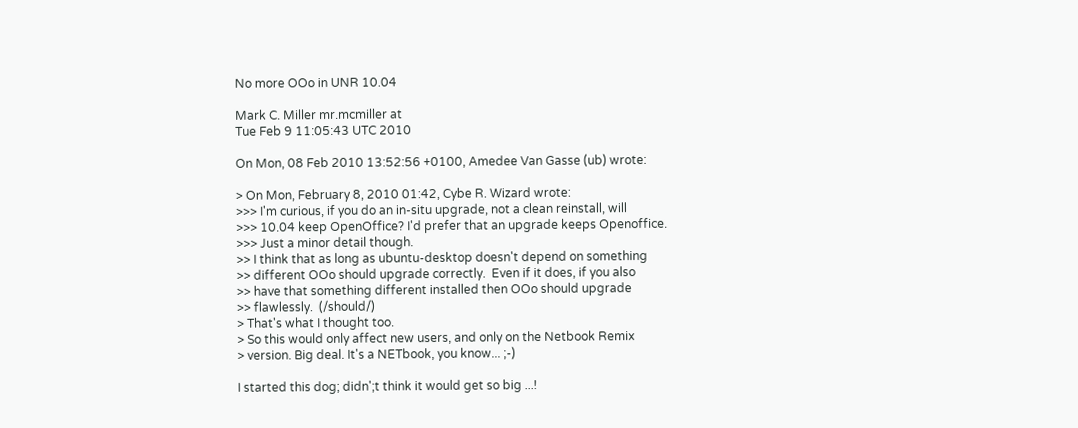No more OOo in UNR 10.04

Mark C. Miller mr.mcmiller at
Tue Feb 9 11:05:43 UTC 2010

On Mon, 08 Feb 2010 13:52:56 +0100, Amedee Van Gasse (ub) wrote:

> On Mon, February 8, 2010 01:42, Cybe R. Wizard wrote:
>>> I'm curious, if you do an in-situ upgrade, not a clean reinstall, will
>>> 10.04 keep OpenOffice? I'd prefer that an upgrade keeps Openoffice.
>>> Just a minor detail though.
>> I think that as long as ubuntu-desktop doesn't depend on something
>> different OOo should upgrade correctly.  Even if it does, if you also
>> have that something different installed then OOo should upgrade
>> flawlessly.  (/should/)
> That's what I thought too.
> So this would only affect new users, and only on the Netbook Remix
> version. Big deal. It's a NETbook, you know... ;-)

I started this dog; didn';t think it would get so big ...!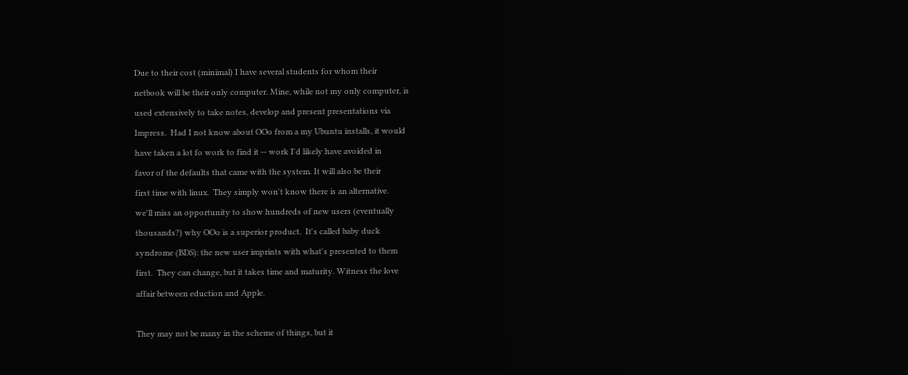Due to their cost (minimal) I have several students for whom their
netbook will be their only computer. Mine, while not my only computer, is
used extensively to take notes, develop and present presentations via
Impress.  Had I not know about OOo from a my Ubuntu installs, it would
have taken a lot fo work to find it -- work I'd likely have avoided in
favor of the defaults that came with the system. It will also be their
first time with linux.  They simply won't know there is an alternative.
we'll miss an opportunity to show hundreds of new users (eventually
thousands?) why OOo is a superior product.  It's called baby duck
syndrome (BDS): the new user imprints with what's presented to them
first.  They can change, but it takes time and maturity. Witness the love
affair between eduction and Apple.

They may not be many in the scheme of things, but it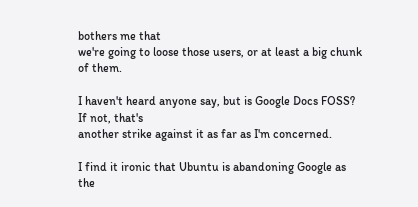bothers me that
we're going to loose those users, or at least a big chunk of them.

I haven't heard anyone say, but is Google Docs FOSS?  If not, that's
another strike against it as far as I'm concerned.

I find it ironic that Ubuntu is abandoning Google as the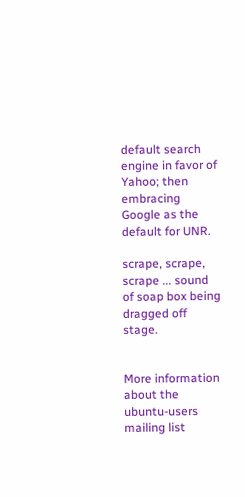default search
engine in favor of Yahoo; then embracing Google as the default for UNR.

scrape, scrape, scrape ... sound of soap box being dragged off stage.


More information about the ubuntu-users mailing list